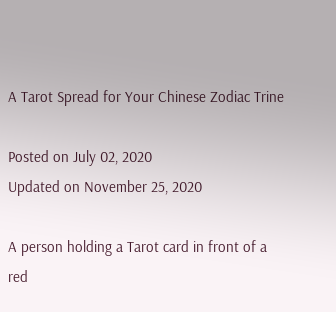A Tarot Spread for Your Chinese Zodiac Trine

Posted on July 02, 2020
Updated on November 25, 2020

A person holding a Tarot card in front of a red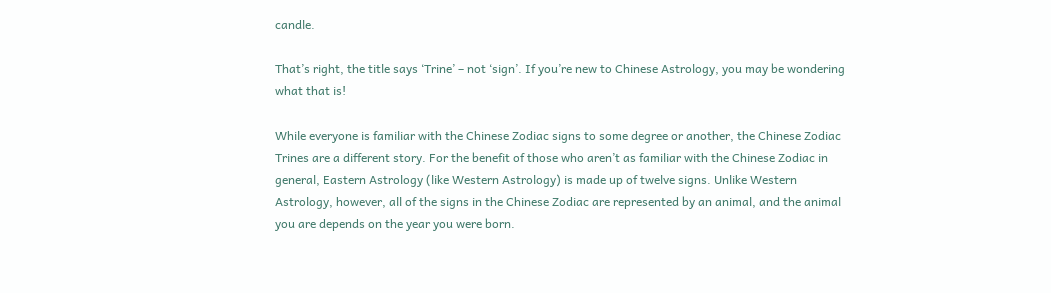candle.

That’s right, the title says ‘Trine’ – not ‘sign’. If you’re new to Chinese Astrology, you may be wondering what that is!

While everyone is familiar with the Chinese Zodiac signs to some degree or another, the Chinese Zodiac Trines are a different story. For the benefit of those who aren’t as familiar with the Chinese Zodiac in general, Eastern Astrology (like Western Astrology) is made up of twelve signs. Unlike Western Astrology, however, all of the signs in the Chinese Zodiac are represented by an animal, and the animal you are depends on the year you were born.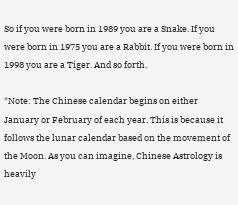So if you were born in 1989 you are a Snake. If you were born in 1975 you are a Rabbit. If you were born in 1998 you are a Tiger. And so forth.

*Note: The Chinese calendar begins on either January or February of each year. This is because it follows the lunar calendar based on the movement of the Moon. As you can imagine, Chinese Astrology is heavily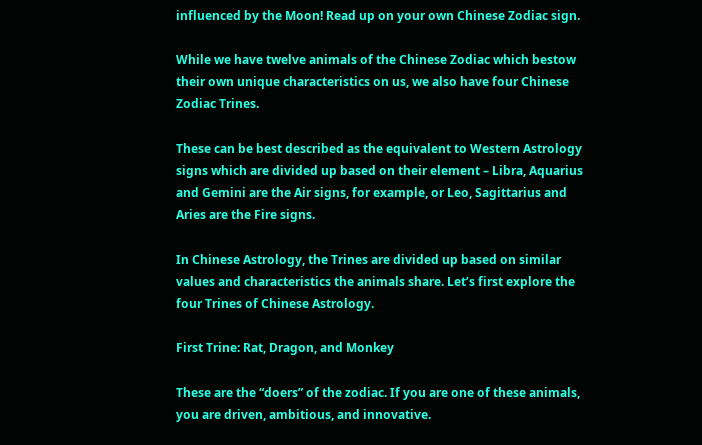influenced by the Moon! Read up on your own Chinese Zodiac sign.

While we have twelve animals of the Chinese Zodiac which bestow their own unique characteristics on us, we also have four Chinese Zodiac Trines.

These can be best described as the equivalent to Western Astrology signs which are divided up based on their element – Libra, Aquarius and Gemini are the Air signs, for example, or Leo, Sagittarius and Aries are the Fire signs.

In Chinese Astrology, the Trines are divided up based on similar values and characteristics the animals share. Let’s first explore the four Trines of Chinese Astrology.

First Trine: Rat, Dragon, and Monkey

These are the “doers” of the zodiac. If you are one of these animals, you are driven, ambitious, and innovative.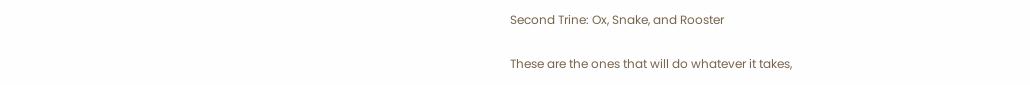Second Trine: Ox, Snake, and Rooster

These are the ones that will do whatever it takes,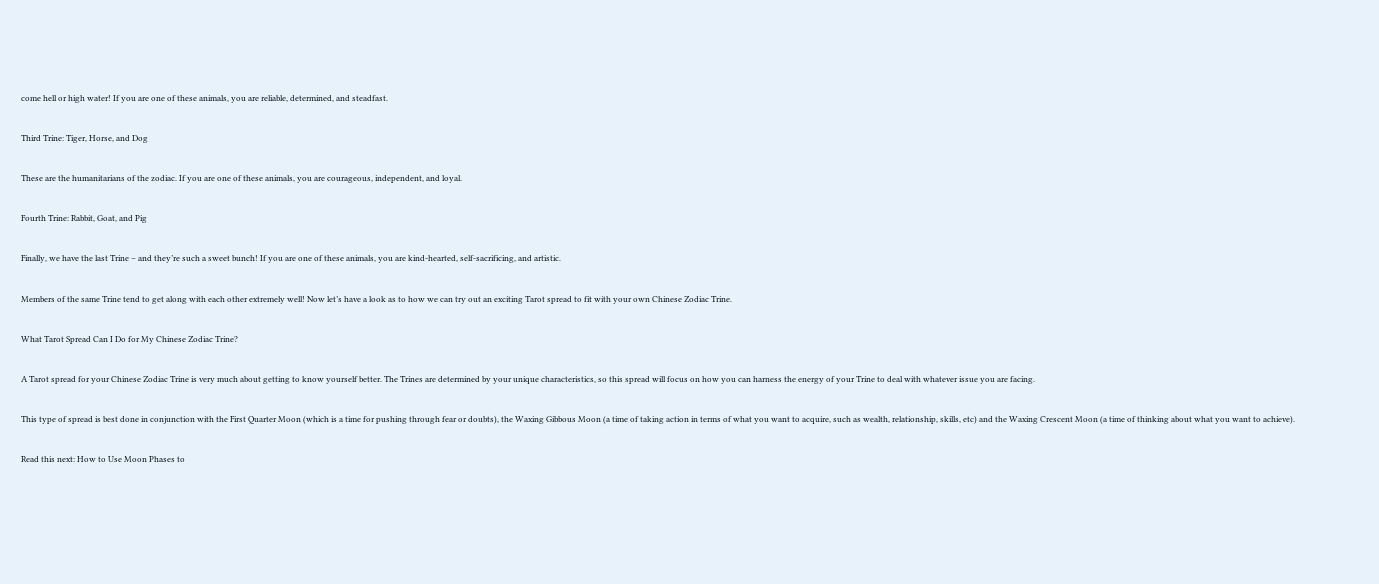come hell or high water! If you are one of these animals, you are reliable, determined, and steadfast.

Third Trine: Tiger, Horse, and Dog

These are the humanitarians of the zodiac. If you are one of these animals, you are courageous, independent, and loyal.

Fourth Trine: Rabbit, Goat, and Pig

Finally, we have the last Trine – and they’re such a sweet bunch! If you are one of these animals, you are kind-hearted, self-sacrificing, and artistic.

Members of the same Trine tend to get along with each other extremely well! Now let’s have a look as to how we can try out an exciting Tarot spread to fit with your own Chinese Zodiac Trine.

What Tarot Spread Can I Do for My Chinese Zodiac Trine?

A Tarot spread for your Chinese Zodiac Trine is very much about getting to know yourself better. The Trines are determined by your unique characteristics, so this spread will focus on how you can harness the energy of your Trine to deal with whatever issue you are facing.

This type of spread is best done in conjunction with the First Quarter Moon (which is a time for pushing through fear or doubts), the Waxing Gibbous Moon (a time of taking action in terms of what you want to acquire, such as wealth, relationship, skills, etc) and the Waxing Crescent Moon (a time of thinking about what you want to achieve).

Read this next: How to Use Moon Phases to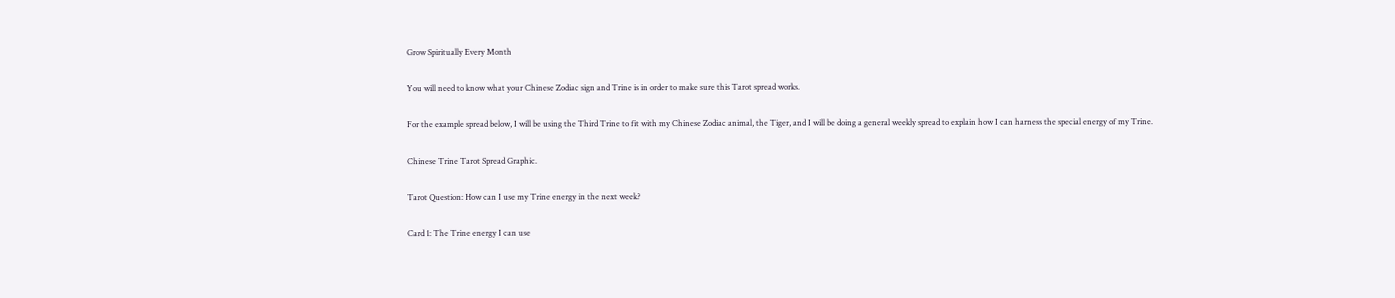Grow Spiritually Every Month

You will need to know what your Chinese Zodiac sign and Trine is in order to make sure this Tarot spread works.

For the example spread below, I will be using the Third Trine to fit with my Chinese Zodiac animal, the Tiger, and I will be doing a general weekly spread to explain how I can harness the special energy of my Trine.

Chinese Trine Tarot Spread Graphic.

Tarot Question: How can I use my Trine energy in the next week?

Card 1: The Trine energy I can use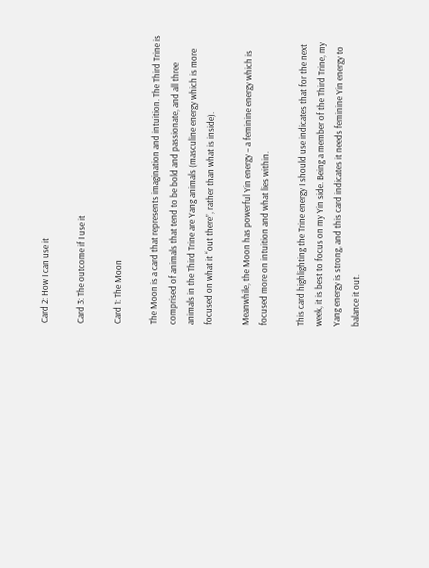Card 2: How I can use it

Card 3: The outcome if I use it

Card 1: The Moon

The Moon is a card that represents imagination and intuition. The Third Trine is comprised of animals that tend to be bold and passionate, and all three animals in the Third Trine are Yang animals (masculine energy which is more focused on what it “out there”, rather than what is inside).

Meanwhile, the Moon has powerful Yin energy – a feminine energy which is focused more on intuition and what lies within.

This card highlighting the Trine energy I should use indicates that for the next week, it is best to focus on my Yin side. Being a member of the Third Trine, my Yang energy is strong, and this card indicates it needs feminine Yin energy to balance it out.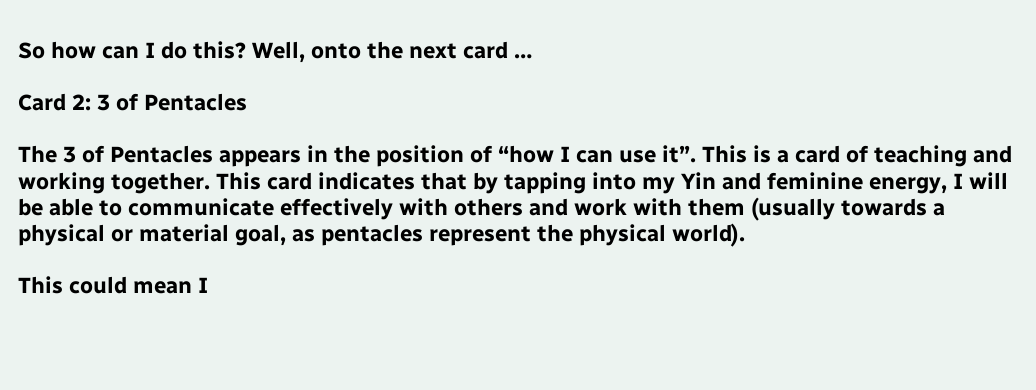So how can I do this? Well, onto the next card …

Card 2: 3 of Pentacles

The 3 of Pentacles appears in the position of “how I can use it”. This is a card of teaching and working together. This card indicates that by tapping into my Yin and feminine energy, I will be able to communicate effectively with others and work with them (usually towards a physical or material goal, as pentacles represent the physical world).

This could mean I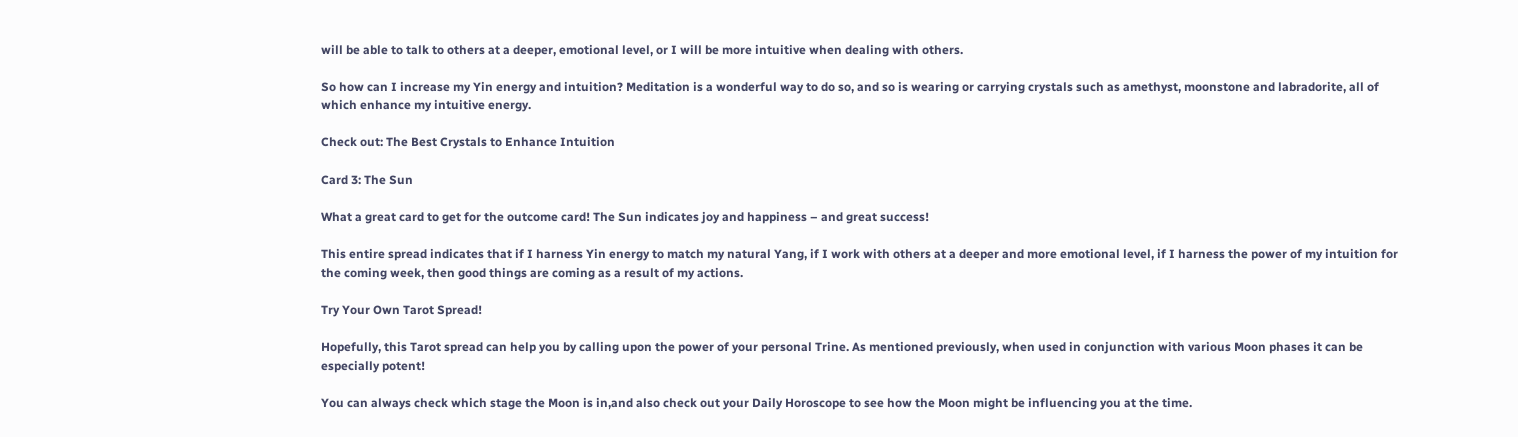will be able to talk to others at a deeper, emotional level, or I will be more intuitive when dealing with others.

So how can I increase my Yin energy and intuition? Meditation is a wonderful way to do so, and so is wearing or carrying crystals such as amethyst, moonstone and labradorite, all of which enhance my intuitive energy.

Check out: The Best Crystals to Enhance Intuition

Card 3: The Sun

What a great card to get for the outcome card! The Sun indicates joy and happiness – and great success!

This entire spread indicates that if I harness Yin energy to match my natural Yang, if I work with others at a deeper and more emotional level, if I harness the power of my intuition for the coming week, then good things are coming as a result of my actions.

Try Your Own Tarot Spread!

Hopefully, this Tarot spread can help you by calling upon the power of your personal Trine. As mentioned previously, when used in conjunction with various Moon phases it can be especially potent!

You can always check which stage the Moon is in,and also check out your Daily Horoscope to see how the Moon might be influencing you at the time.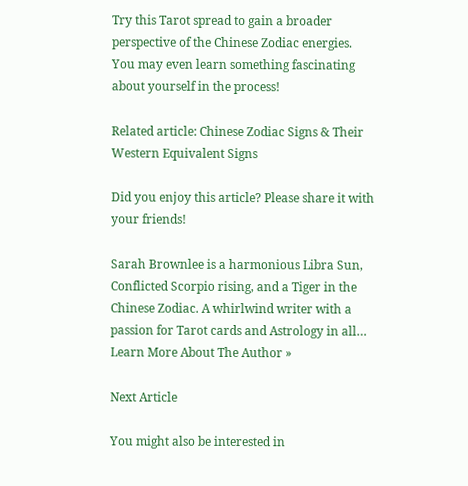Try this Tarot spread to gain a broader perspective of the Chinese Zodiac energies. You may even learn something fascinating about yourself in the process!

Related article: Chinese Zodiac Signs & Their Western Equivalent Signs

Did you enjoy this article? Please share it with your friends!

Sarah Brownlee is a harmonious Libra Sun, Conflicted Scorpio rising, and a Tiger in the Chinese Zodiac. A whirlwind writer with a passion for Tarot cards and Astrology in all… Learn More About The Author »

Next Article

You might also be interested in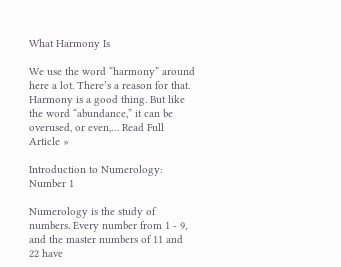What Harmony Is

We use the word “harmony” around here a lot. There’s a reason for that. Harmony is a good thing. But like the word “abundance,” it can be overused, or even,… Read Full Article »

Introduction to Numerology: Number 1

Numerology is the study of numbers. Every number from 1 - 9, and the master numbers of 11 and 22 have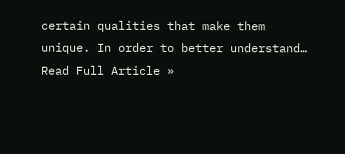certain qualities that make them unique. In order to better understand… Read Full Article »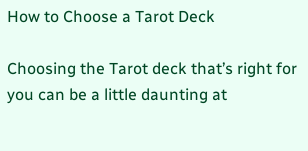How to Choose a Tarot Deck

Choosing the Tarot deck that’s right for you can be a little daunting at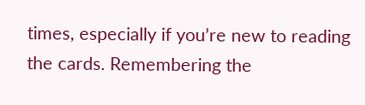times, especially if you’re new to reading the cards. Remembering the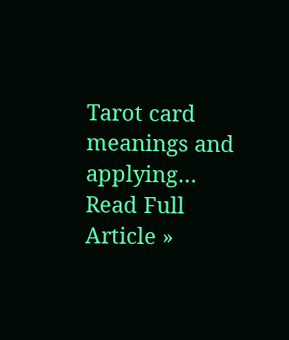Tarot card meanings and applying… Read Full Article »